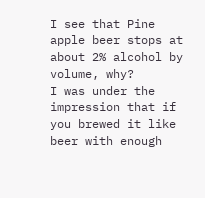I see that Pine apple beer stops at about 2% alcohol by volume, why?
I was under the impression that if you brewed it like beer with enough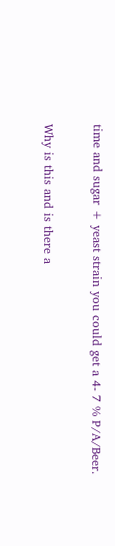time and sugar + yeast strain you could get a 4- 7 % P/A/Beer.

Why is this and is there a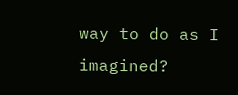way to do as I imagined?